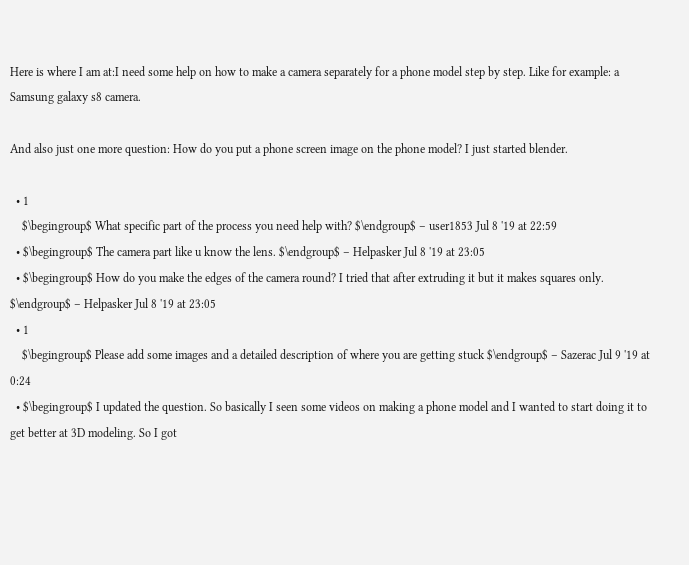Here is where I am at:I need some help on how to make a camera separately for a phone model step by step. Like for example: a Samsung galaxy s8 camera.

And also just one more question: How do you put a phone screen image on the phone model? I just started blender.

  • 1
    $\begingroup$ What specific part of the process you need help with? $\endgroup$ – user1853 Jul 8 '19 at 22:59
  • $\begingroup$ The camera part like u know the lens. $\endgroup$ – Helpasker Jul 8 '19 at 23:05
  • $\begingroup$ How do you make the edges of the camera round? I tried that after extruding it but it makes squares only. $\endgroup$ – Helpasker Jul 8 '19 at 23:05
  • 1
    $\begingroup$ Please add some images and a detailed description of where you are getting stuck $\endgroup$ – Sazerac Jul 9 '19 at 0:24
  • $\begingroup$ I updated the question. So basically I seen some videos on making a phone model and I wanted to start doing it to get better at 3D modeling. So I got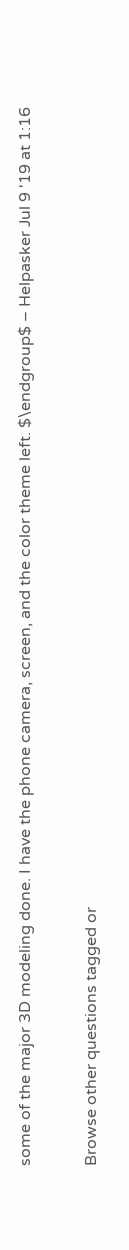some of the major 3D modeling done. I have the phone camera, screen, and the color theme left. $\endgroup$ – Helpasker Jul 9 '19 at 1:16

Browse other questions tagged or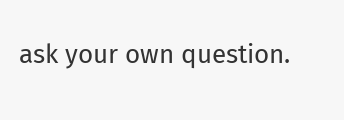ask your own question.